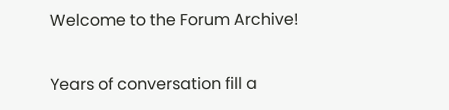Welcome to the Forum Archive!

Years of conversation fill a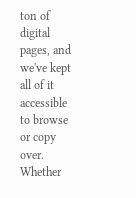ton of digital pages, and we've kept all of it accessible to browse or copy over. Whether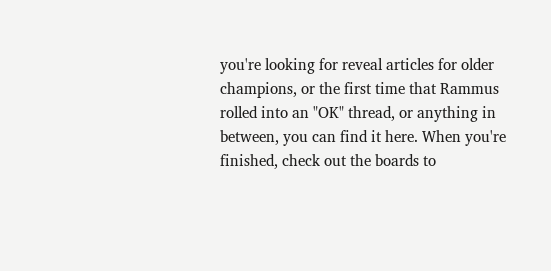you're looking for reveal articles for older champions, or the first time that Rammus rolled into an "OK" thread, or anything in between, you can find it here. When you're finished, check out the boards to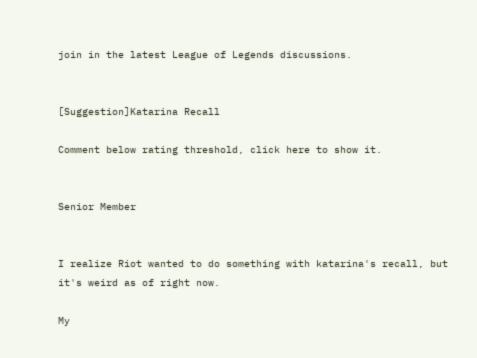join in the latest League of Legends discussions.


[Suggestion]Katarina Recall

Comment below rating threshold, click here to show it.


Senior Member


I realize Riot wanted to do something with katarina's recall, but it's weird as of right now.

My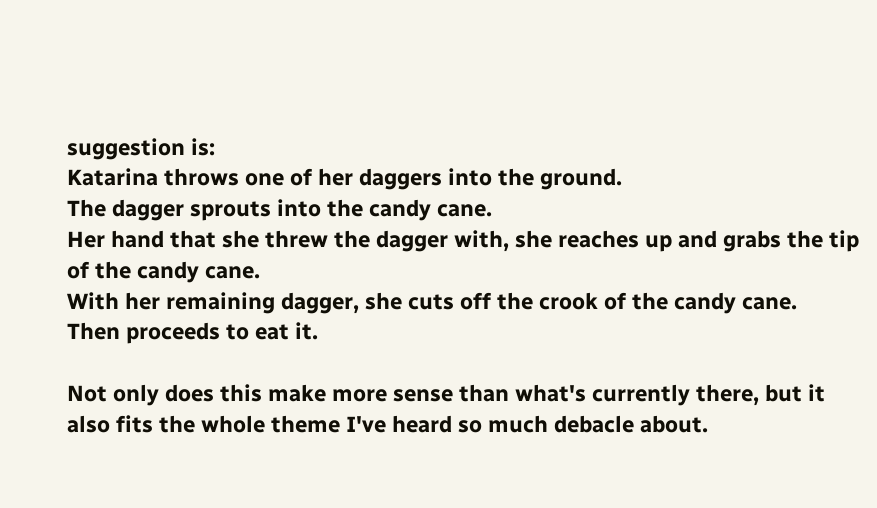suggestion is:
Katarina throws one of her daggers into the ground.
The dagger sprouts into the candy cane.
Her hand that she threw the dagger with, she reaches up and grabs the tip of the candy cane.
With her remaining dagger, she cuts off the crook of the candy cane.
Then proceeds to eat it.

Not only does this make more sense than what's currently there, but it also fits the whole theme I've heard so much debacle about.